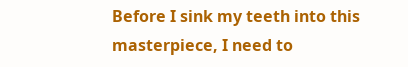Before I sink my teeth into this masterpiece, I need to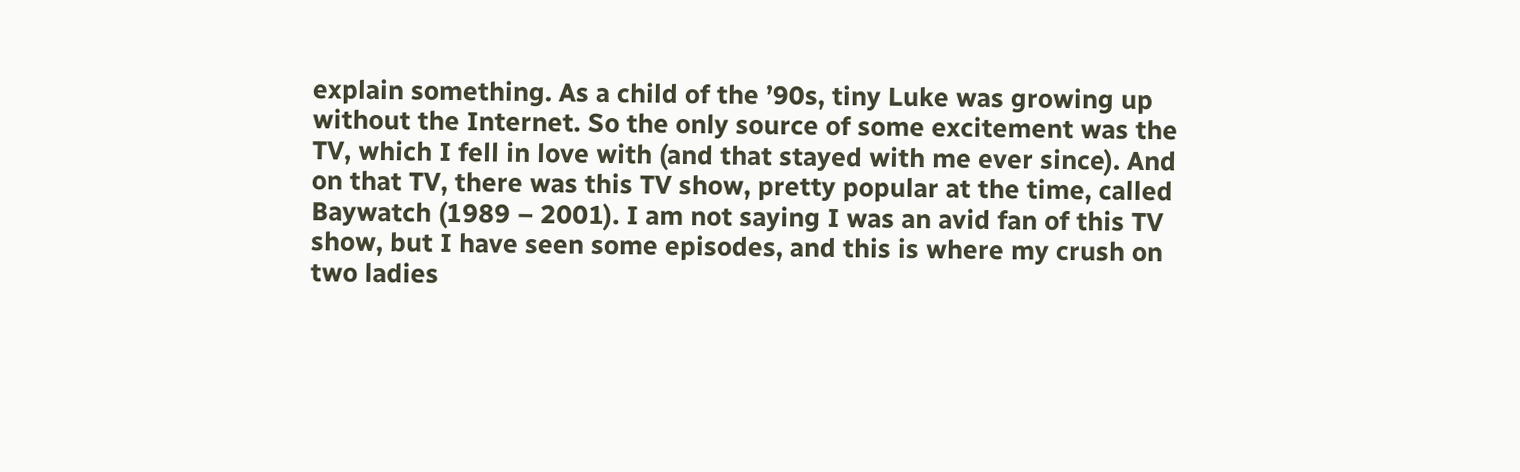explain something. As a child of the ’90s, tiny Luke was growing up without the Internet. So the only source of some excitement was the TV, which I fell in love with (and that stayed with me ever since). And on that TV, there was this TV show, pretty popular at the time, called Baywatch (1989 – 2001). I am not saying I was an avid fan of this TV show, but I have seen some episodes, and this is where my crush on two ladies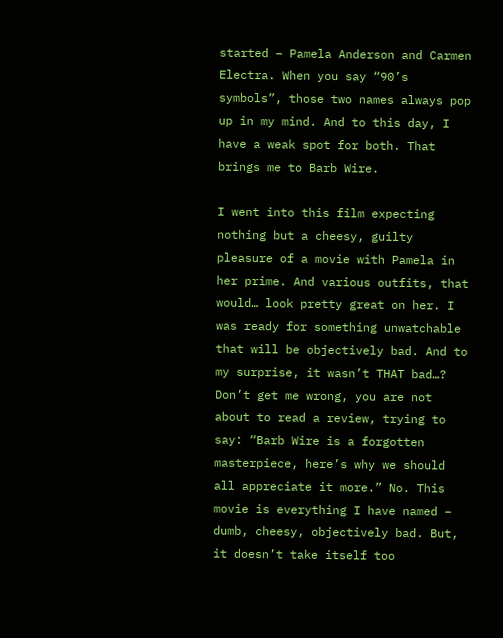started – Pamela Anderson and Carmen Electra. When you say “90’s symbols”, those two names always pop up in my mind. And to this day, I have a weak spot for both. That brings me to Barb Wire.

I went into this film expecting nothing but a cheesy, guilty pleasure of a movie with Pamela in her prime. And various outfits, that would… look pretty great on her. I was ready for something unwatchable that will be objectively bad. And to my surprise, it wasn’t THAT bad…? Don’t get me wrong, you are not about to read a review, trying to say: “Barb Wire is a forgotten masterpiece, here’s why we should all appreciate it more.” No. This movie is everything I have named – dumb, cheesy, objectively bad. But, it doesn’t take itself too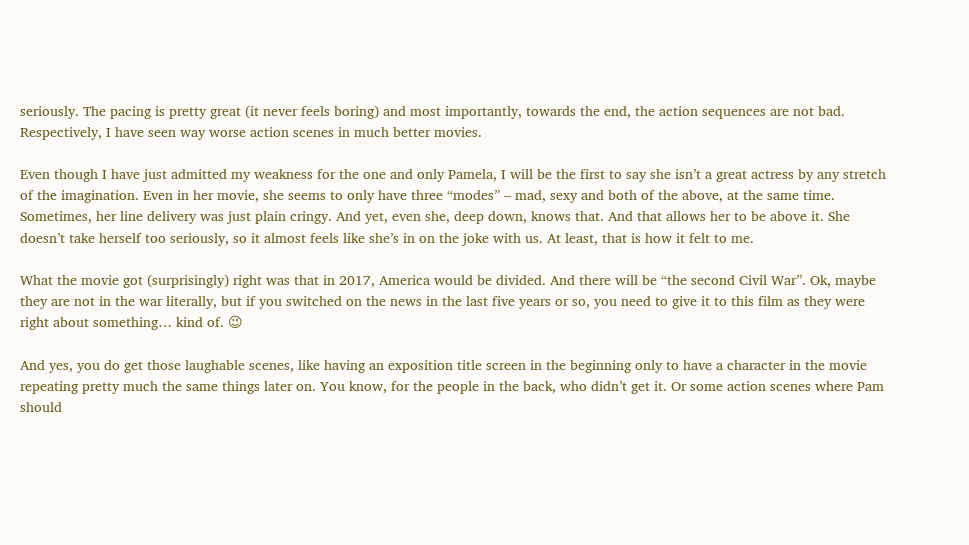seriously. The pacing is pretty great (it never feels boring) and most importantly, towards the end, the action sequences are not bad. Respectively, I have seen way worse action scenes in much better movies.

Even though I have just admitted my weakness for the one and only Pamela, I will be the first to say she isn’t a great actress by any stretch of the imagination. Even in her movie, she seems to only have three “modes” – mad, sexy and both of the above, at the same time. Sometimes, her line delivery was just plain cringy. And yet, even she, deep down, knows that. And that allows her to be above it. She doesn’t take herself too seriously, so it almost feels like she’s in on the joke with us. At least, that is how it felt to me.

What the movie got (surprisingly) right was that in 2017, America would be divided. And there will be “the second Civil War”. Ok, maybe they are not in the war literally, but if you switched on the news in the last five years or so, you need to give it to this film as they were right about something… kind of. 😉

And yes, you do get those laughable scenes, like having an exposition title screen in the beginning only to have a character in the movie repeating pretty much the same things later on. You know, for the people in the back, who didn’t get it. Or some action scenes where Pam should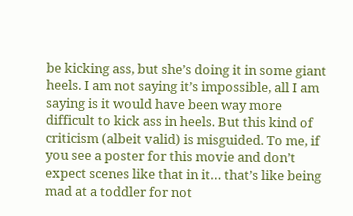be kicking ass, but she’s doing it in some giant heels. I am not saying it’s impossible, all I am saying is it would have been way more difficult to kick ass in heels. But this kind of criticism (albeit valid) is misguided. To me, if you see a poster for this movie and don’t expect scenes like that in it… that’s like being mad at a toddler for not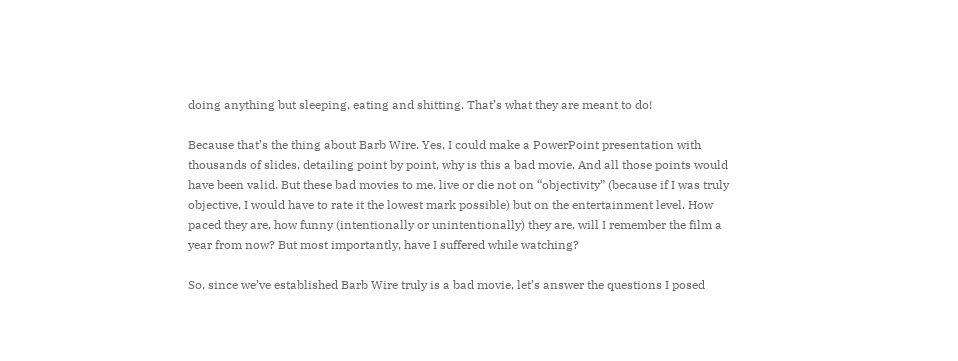doing anything but sleeping, eating and shitting. That’s what they are meant to do!

Because that’s the thing about Barb Wire. Yes, I could make a PowerPoint presentation with thousands of slides, detailing point by point, why is this a bad movie. And all those points would have been valid. But these bad movies to me, live or die not on “objectivity” (because if I was truly objective, I would have to rate it the lowest mark possible) but on the entertainment level. How paced they are, how funny (intentionally or unintentionally) they are, will I remember the film a year from now? But most importantly, have I suffered while watching?

So, since we’ve established Barb Wire truly is a bad movie, let’s answer the questions I posed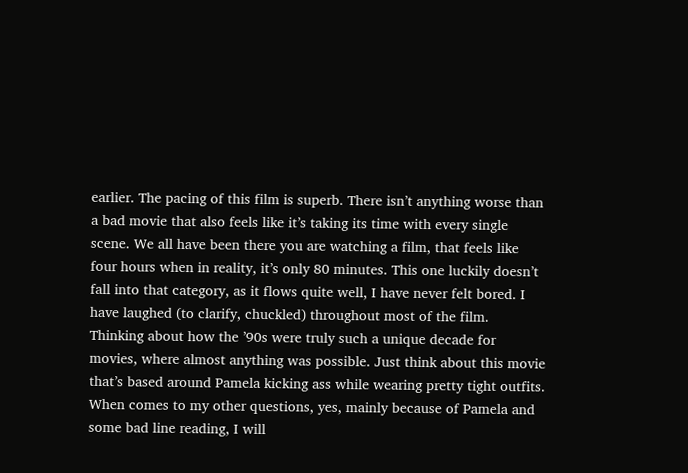earlier. The pacing of this film is superb. There isn’t anything worse than a bad movie that also feels like it’s taking its time with every single scene. We all have been there you are watching a film, that feels like four hours when in reality, it’s only 80 minutes. This one luckily doesn’t fall into that category, as it flows quite well, I have never felt bored. I have laughed (to clarify, chuckled) throughout most of the film. Thinking about how the ’90s were truly such a unique decade for movies, where almost anything was possible. Just think about this movie that’s based around Pamela kicking ass while wearing pretty tight outfits. When comes to my other questions, yes, mainly because of Pamela and some bad line reading, I will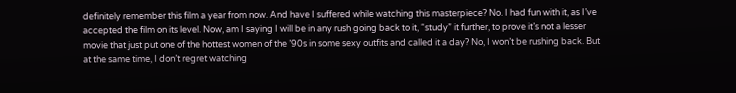definitely remember this film a year from now. And have I suffered while watching this masterpiece? No. I had fun with it, as I’ve accepted the film on its level. Now, am I saying I will be in any rush going back to it, “study” it further, to prove it’s not a lesser movie that just put one of the hottest women of the ’90s in some sexy outfits and called it a day? No, I won’t be rushing back. But at the same time, I don’t regret watching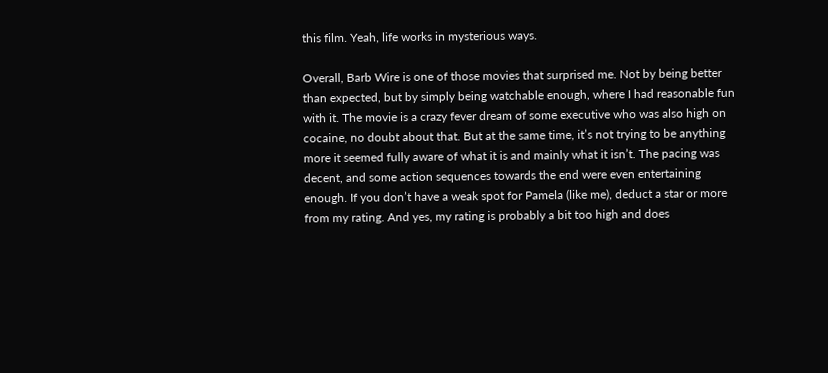this film. Yeah, life works in mysterious ways.

Overall, Barb Wire is one of those movies that surprised me. Not by being better than expected, but by simply being watchable enough, where I had reasonable fun with it. The movie is a crazy fever dream of some executive who was also high on cocaine, no doubt about that. But at the same time, it’s not trying to be anything more it seemed fully aware of what it is and mainly what it isn’t. The pacing was decent, and some action sequences towards the end were even entertaining enough. If you don’t have a weak spot for Pamela (like me), deduct a star or more from my rating. And yes, my rating is probably a bit too high and does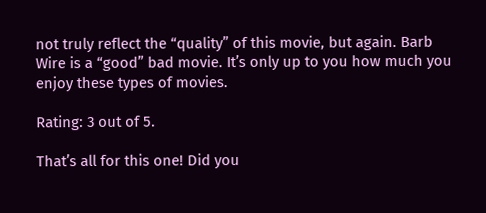not truly reflect the “quality” of this movie, but again. Barb Wire is a “good” bad movie. It’s only up to you how much you enjoy these types of movies.

Rating: 3 out of 5.

That’s all for this one! Did you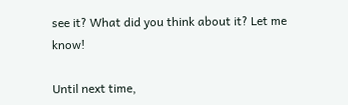see it? What did you think about it? Let me know!

Until next time,